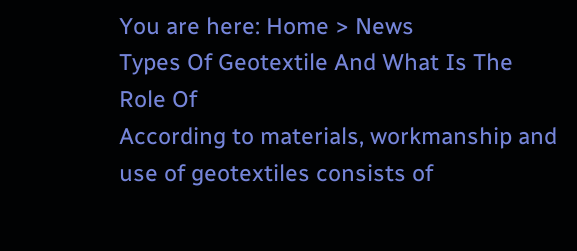You are here: Home > News
Types Of Geotextile And What Is The Role Of
According to materials, workmanship and use of geotextiles consists of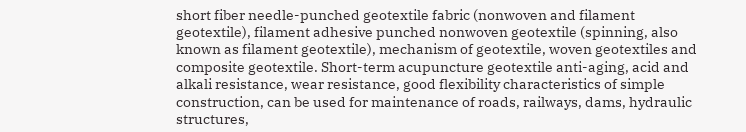short fiber needle-punched geotextile fabric (nonwoven and filament geotextile), filament adhesive punched nonwoven geotextile (spinning, also known as filament geotextile), mechanism of geotextile, woven geotextiles and composite geotextile. Short-term acupuncture geotextile anti-aging, acid and alkali resistance, wear resistance, good flexibility characteristics of simple construction, can be used for maintenance of roads, railways, dams, hydraulic structures,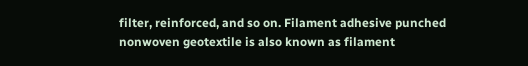filter, reinforced, and so on. Filament adhesive punched nonwoven geotextile is also known as filament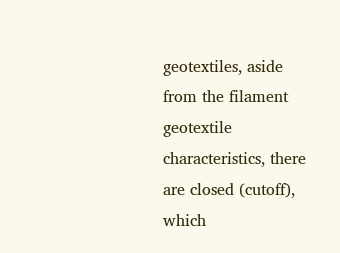geotextiles, aside from the filament geotextile characteristics, there are closed (cutoff), which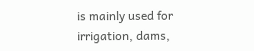is mainly used for irrigation, dams,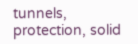tunnels, protection, solid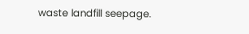waste landfill seepage.